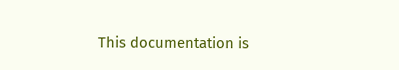This documentation is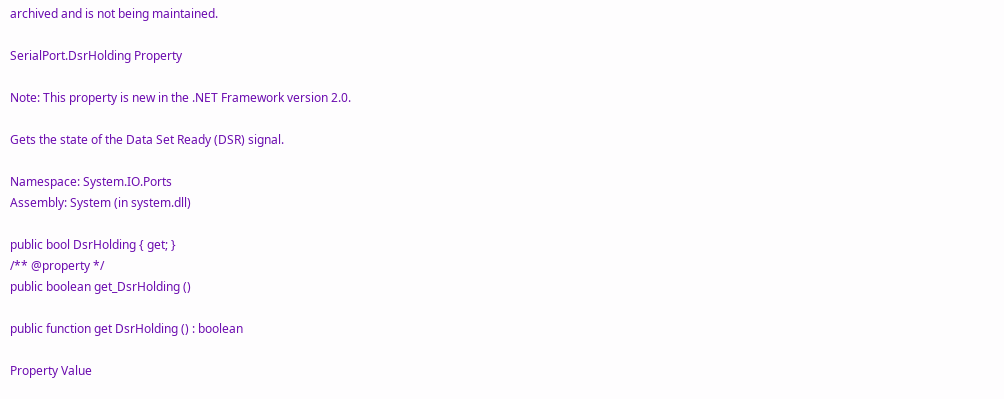archived and is not being maintained.

SerialPort.DsrHolding Property

Note: This property is new in the .NET Framework version 2.0.

Gets the state of the Data Set Ready (DSR) signal.

Namespace: System.IO.Ports
Assembly: System (in system.dll)

public bool DsrHolding { get; }
/** @property */
public boolean get_DsrHolding ()

public function get DsrHolding () : boolean

Property Value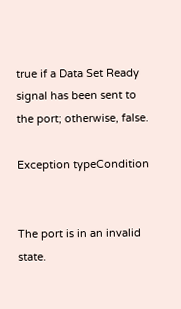true if a Data Set Ready signal has been sent to the port; otherwise, false.

Exception typeCondition


The port is in an invalid state.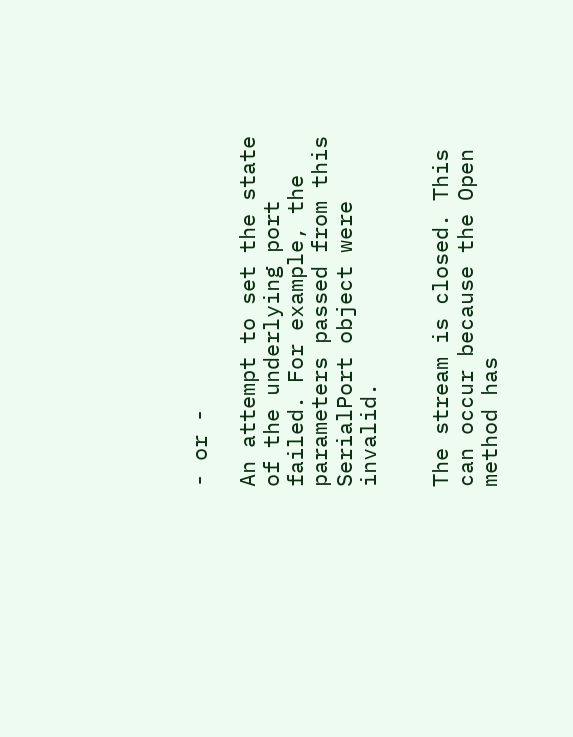- or -

An attempt to set the state of the underlying port failed. For example, the parameters passed from this SerialPort object were invalid.


The stream is closed. This can occur because the Open method has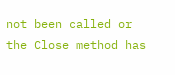not been called or the Close method has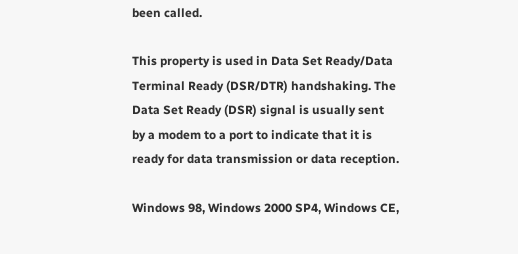been called.

This property is used in Data Set Ready/Data Terminal Ready (DSR/DTR) handshaking. The Data Set Ready (DSR) signal is usually sent by a modem to a port to indicate that it is ready for data transmission or data reception.

Windows 98, Windows 2000 SP4, Windows CE,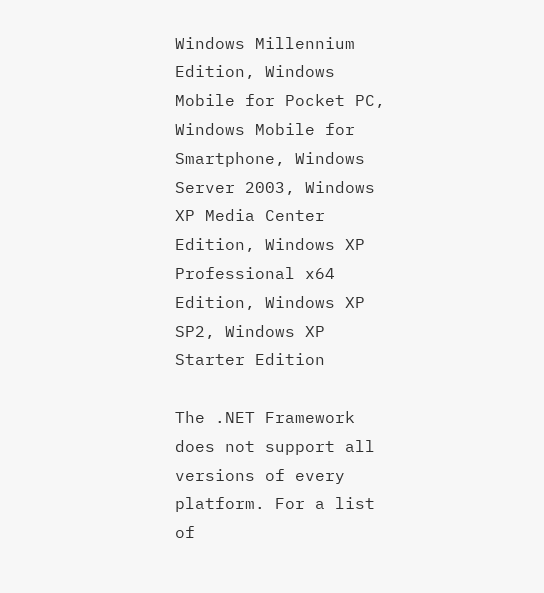Windows Millennium Edition, Windows Mobile for Pocket PC, Windows Mobile for Smartphone, Windows Server 2003, Windows XP Media Center Edition, Windows XP Professional x64 Edition, Windows XP SP2, Windows XP Starter Edition

The .NET Framework does not support all versions of every platform. For a list of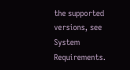the supported versions, see System Requirements.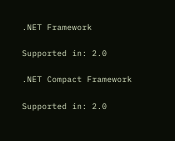.NET Framework

Supported in: 2.0

.NET Compact Framework

Supported in: 2.0